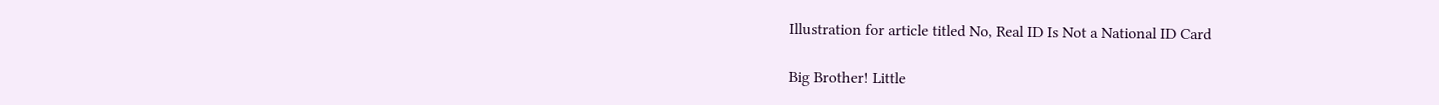Illustration for article titled No, Real ID Is Not a National ID Card

Big Brother! Little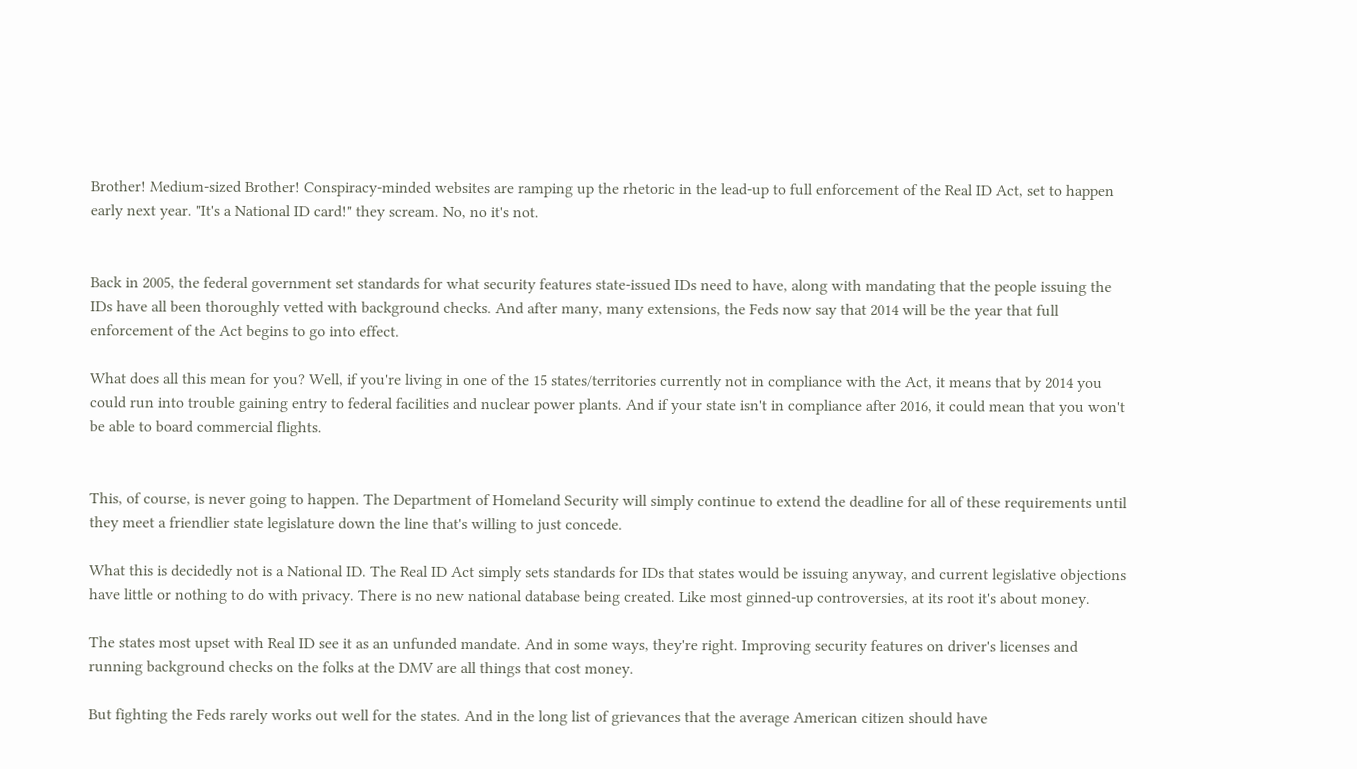Brother! Medium-sized Brother! Conspiracy-minded websites are ramping up the rhetoric in the lead-up to full enforcement of the Real ID Act, set to happen early next year. "It's a National ID card!" they scream. No, no it's not.


Back in 2005, the federal government set standards for what security features state-issued IDs need to have, along with mandating that the people issuing the IDs have all been thoroughly vetted with background checks. And after many, many extensions, the Feds now say that 2014 will be the year that full enforcement of the Act begins to go into effect.

What does all this mean for you? Well, if you're living in one of the 15 states/territories currently not in compliance with the Act, it means that by 2014 you could run into trouble gaining entry to federal facilities and nuclear power plants. And if your state isn't in compliance after 2016, it could mean that you won't be able to board commercial flights.


This, of course, is never going to happen. The Department of Homeland Security will simply continue to extend the deadline for all of these requirements until they meet a friendlier state legislature down the line that's willing to just concede.

What this is decidedly not is a National ID. The Real ID Act simply sets standards for IDs that states would be issuing anyway, and current legislative objections have little or nothing to do with privacy. There is no new national database being created. Like most ginned-up controversies, at its root it's about money.

The states most upset with Real ID see it as an unfunded mandate. And in some ways, they're right. Improving security features on driver's licenses and running background checks on the folks at the DMV are all things that cost money.

But fighting the Feds rarely works out well for the states. And in the long list of grievances that the average American citizen should have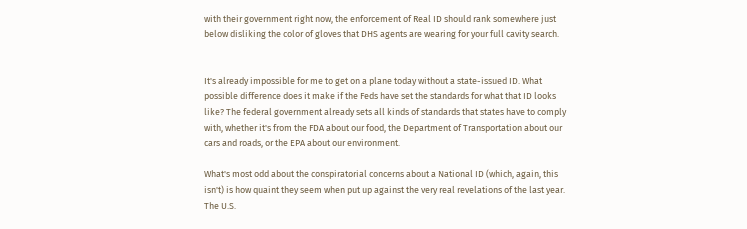with their government right now, the enforcement of Real ID should rank somewhere just below disliking the color of gloves that DHS agents are wearing for your full cavity search.


It's already impossible for me to get on a plane today without a state-issued ID. What possible difference does it make if the Feds have set the standards for what that ID looks like? The federal government already sets all kinds of standards that states have to comply with, whether it's from the FDA about our food, the Department of Transportation about our cars and roads, or the EPA about our environment.

What's most odd about the conspiratorial concerns about a National ID (which, again, this isn't) is how quaint they seem when put up against the very real revelations of the last year. The U.S.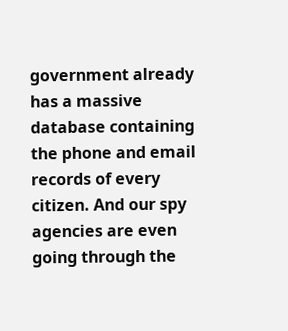government already has a massive database containing the phone and email records of every citizen. And our spy agencies are even going through the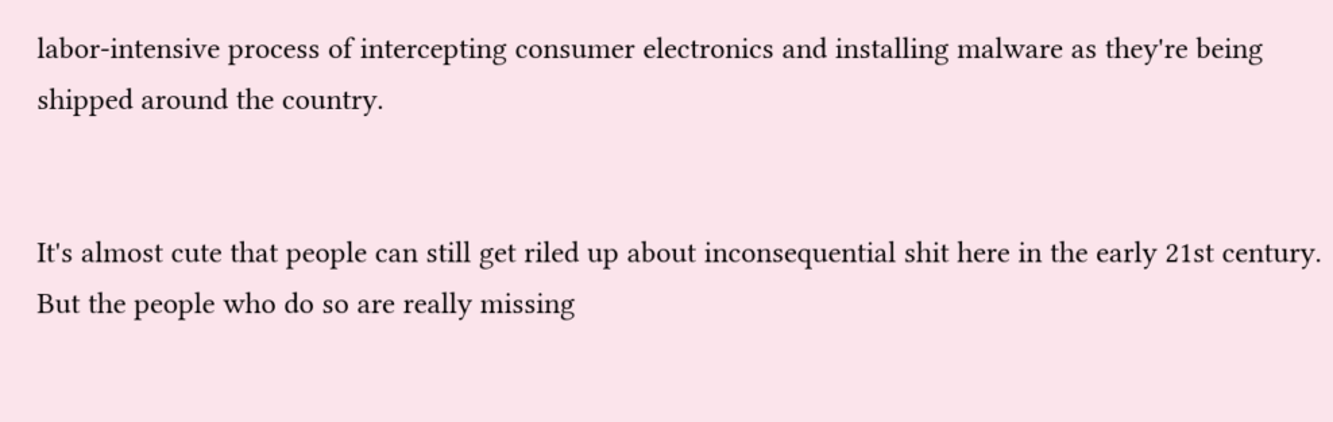labor-intensive process of intercepting consumer electronics and installing malware as they're being shipped around the country.


It's almost cute that people can still get riled up about inconsequential shit here in the early 21st century. But the people who do so are really missing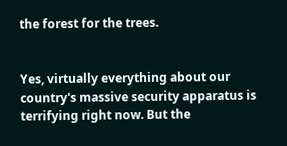the forest for the trees.


Yes, virtually everything about our country's massive security apparatus is terrifying right now. But the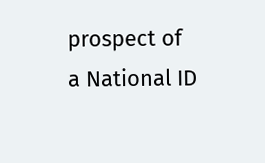prospect of a National ID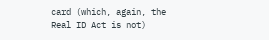card (which, again, the Real ID Act is not)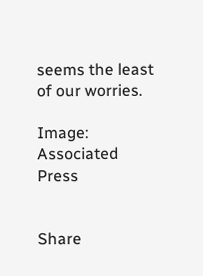seems the least of our worries.

Image: Associated Press


Share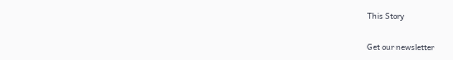This Story

Get our newsletter